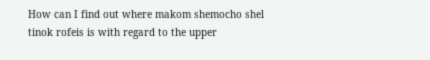How can I find out where makom shemocho shel tinok rofeis is with regard to the upper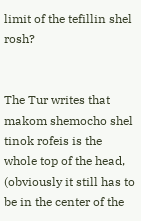limit of the tefillin shel rosh?


The Tur writes that makom shemocho shel tinok rofeis is the whole top of the head, (obviously it still has to be in the center of the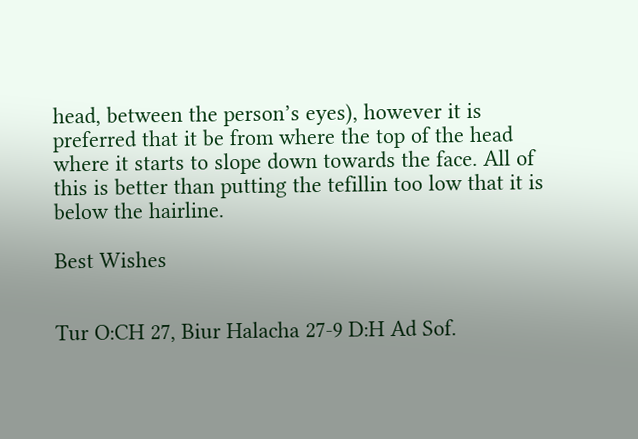head, between the person’s eyes), however it is preferred that it be from where the top of the head where it starts to slope down towards the face. All of this is better than putting the tefillin too low that it is below the hairline.

Best Wishes


Tur O:CH 27, Biur Halacha 27-9 D:H Ad Sof.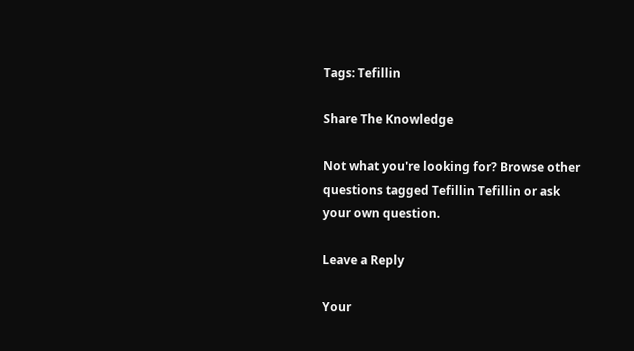Tags: Tefillin

Share The Knowledge

Not what you're looking for? Browse other questions tagged Tefillin Tefillin or ask your own question.

Leave a Reply

Your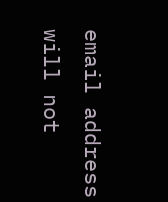email address will not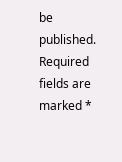be published. Required fields are marked *